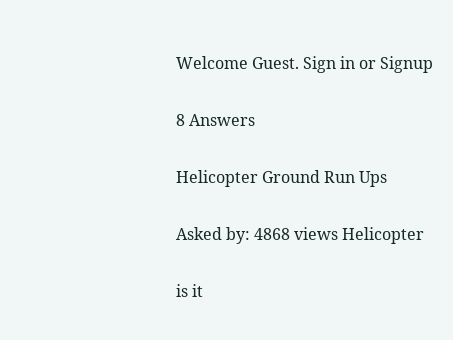Welcome Guest. Sign in or Signup

8 Answers

Helicopter Ground Run Ups

Asked by: 4868 views Helicopter

is it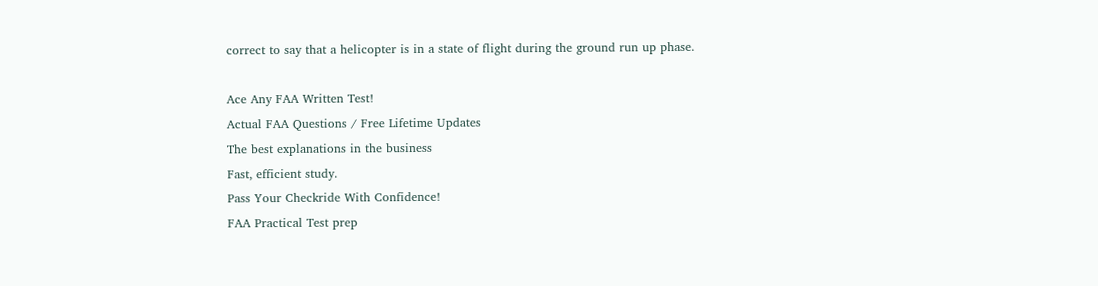correct to say that a helicopter is in a state of flight during the ground run up phase.

Ace Any FAA Written Test!
Actual FAA Questions / Free Lifetime Updates
The best explanations in the business
Fast, efficient study.
Pass Your Checkride With Confidence!
FAA Practical Test prep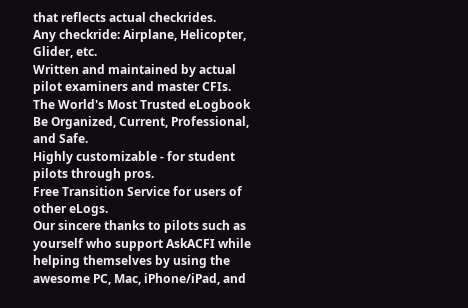that reflects actual checkrides.
Any checkride: Airplane, Helicopter, Glider, etc.
Written and maintained by actual pilot examiners and master CFIs.
The World's Most Trusted eLogbook
Be Organized, Current, Professional, and Safe.
Highly customizable - for student pilots through pros.
Free Transition Service for users of other eLogs.
Our sincere thanks to pilots such as yourself who support AskACFI while helping themselves by using the awesome PC, Mac, iPhone/iPad, and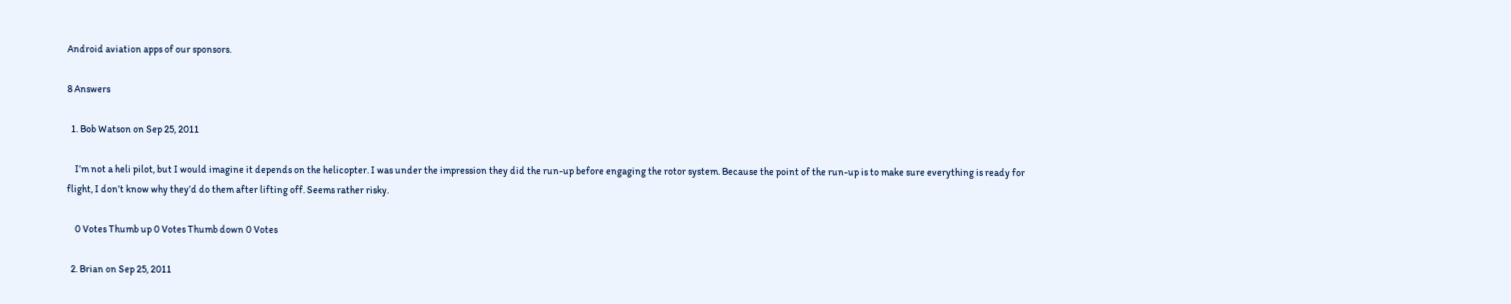Android aviation apps of our sponsors.

8 Answers

  1. Bob Watson on Sep 25, 2011

    I’m not a heli pilot, but I would imagine it depends on the helicopter. I was under the impression they did the run-up before engaging the rotor system. Because the point of the run-up is to make sure everything is ready for flight, I don’t know why they’d do them after lifting off. Seems rather risky.

    0 Votes Thumb up 0 Votes Thumb down 0 Votes

  2. Brian on Sep 25, 2011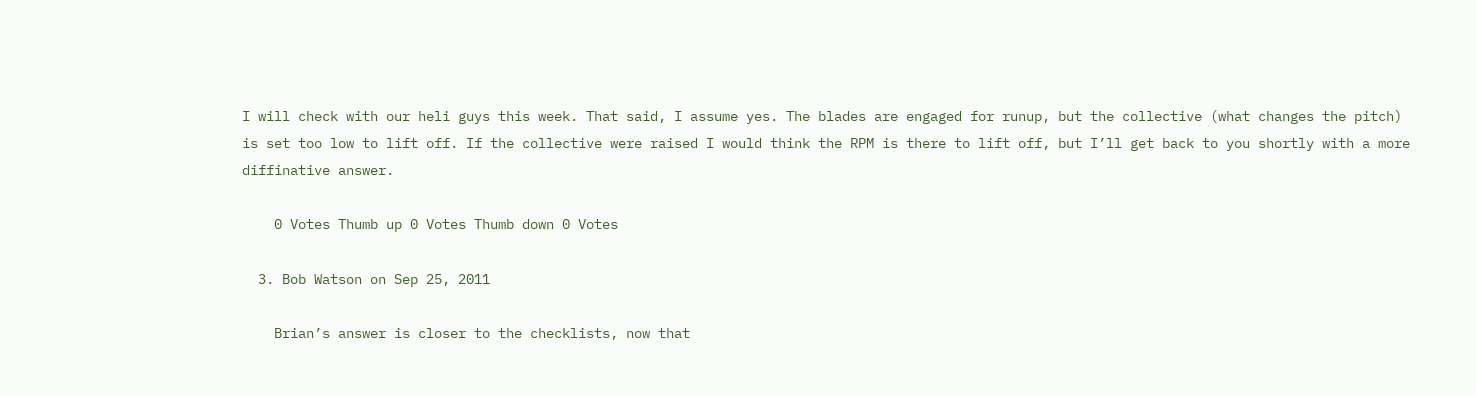I will check with our heli guys this week. That said, I assume yes. The blades are engaged for runup, but the collective (what changes the pitch) is set too low to lift off. If the collective were raised I would think the RPM is there to lift off, but I’ll get back to you shortly with a more diffinative answer.

    0 Votes Thumb up 0 Votes Thumb down 0 Votes

  3. Bob Watson on Sep 25, 2011

    Brian’s answer is closer to the checklists, now that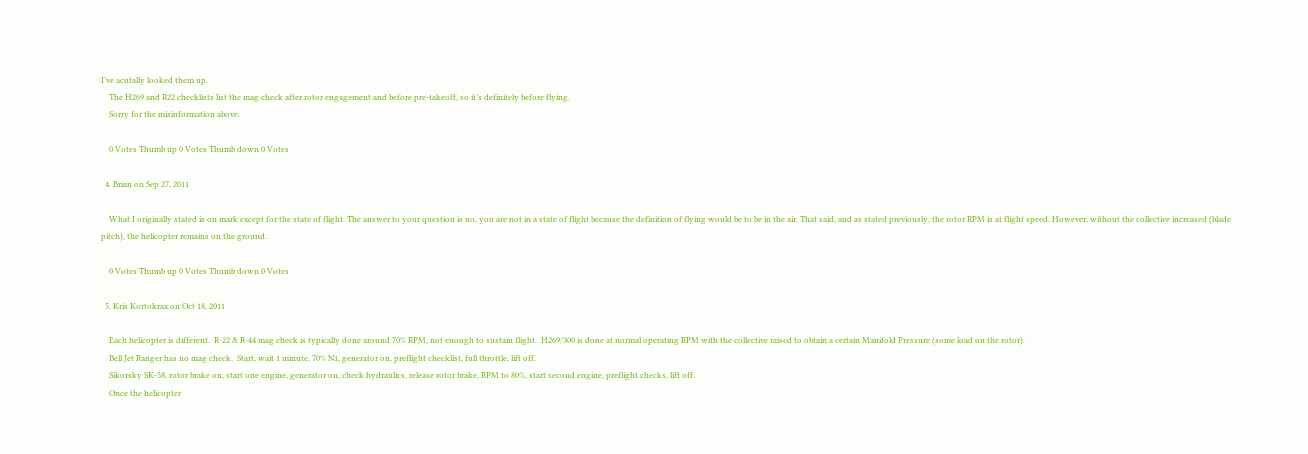I’ve acutally looked them up.
    The H269 and R22 checklists list the mag check after rotor engagement and before pre-takeoff, so it’s definitely before flying.
    Sorry for the misinformation above.

    0 Votes Thumb up 0 Votes Thumb down 0 Votes

  4. Brian on Sep 27, 2011

    What I originally stated is on mark except for the state of flight. The answer to your question is no, you are not in a state of flight because the definition of flying would be to be in the air. That said, and as stated previously, the rotor RPM is at flight speed. However, without the collective increased (blade pitch), the helicopter remains on the ground.

    0 Votes Thumb up 0 Votes Thumb down 0 Votes

  5. Kris Kortokrax on Oct 18, 2011

    Each helicopter is different.  R-22 & R-44 mag check is typically done around 70% RPM, not enough to sustain flight.  H269/300 is done at normal operating RPM with the collective raised to obtain a certain Manifold Pressure (some load on the rotor).
    Bell Jet Ranger has no mag check.  Start, wait 1 minute, 70% N1, generator on, preflight checklist, full throttle, lift off.
    Sikorsky SK-58, rotor brake on, start one engine, generator on, check hydraulics, release rotor brake, RPM to 80%, start second engine, preflight checks, lift off.
    Once the helicopter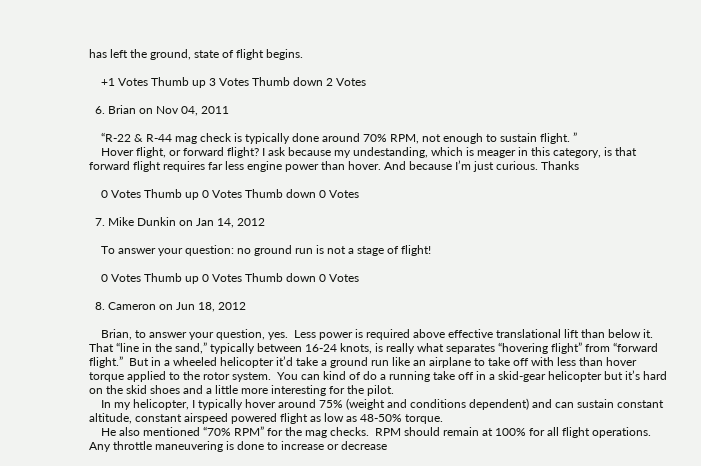has left the ground, state of flight begins.

    +1 Votes Thumb up 3 Votes Thumb down 2 Votes

  6. Brian on Nov 04, 2011

    “R-22 & R-44 mag check is typically done around 70% RPM, not enough to sustain flight. ”
    Hover flight, or forward flight? I ask because my undestanding, which is meager in this category, is that forward flight requires far less engine power than hover. And because I’m just curious. Thanks

    0 Votes Thumb up 0 Votes Thumb down 0 Votes

  7. Mike Dunkin on Jan 14, 2012

    To answer your question: no ground run is not a stage of flight!

    0 Votes Thumb up 0 Votes Thumb down 0 Votes

  8. Cameron on Jun 18, 2012

    Brian, to answer your question, yes.  Less power is required above effective translational lift than below it.  That “line in the sand,” typically between 16-24 knots, is really what separates “hovering flight” from “forward flight.”  But in a wheeled helicopter it’d take a ground run like an airplane to take off with less than hover torque applied to the rotor system.  You can kind of do a running take off in a skid-gear helicopter but it’s hard on the skid shoes and a little more interesting for the pilot.
    In my helicopter, I typically hover around 75% (weight and conditions dependent) and can sustain constant altitude, constant airspeed powered flight as low as 48-50% torque.
    He also mentioned “70% RPM” for the mag checks.  RPM should remain at 100% for all flight operations.  Any throttle maneuvering is done to increase or decrease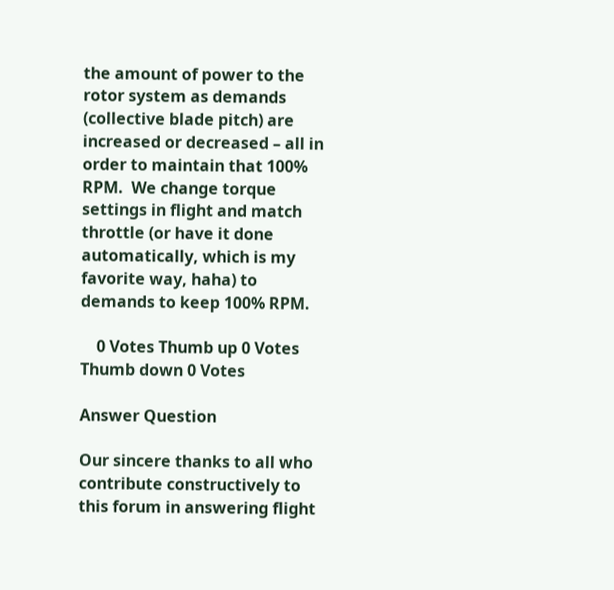the amount of power to the rotor system as demands (collective blade pitch) are increased or decreased – all in order to maintain that 100% RPM.  We change torque settings in flight and match throttle (or have it done automatically, which is my favorite way, haha) to demands to keep 100% RPM.

    0 Votes Thumb up 0 Votes Thumb down 0 Votes

Answer Question

Our sincere thanks to all who contribute constructively to this forum in answering flight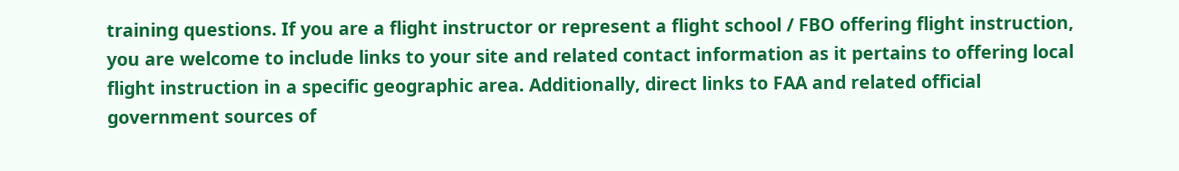training questions. If you are a flight instructor or represent a flight school / FBO offering flight instruction, you are welcome to include links to your site and related contact information as it pertains to offering local flight instruction in a specific geographic area. Additionally, direct links to FAA and related official government sources of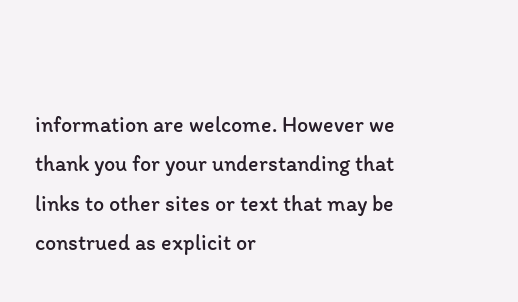information are welcome. However we thank you for your understanding that links to other sites or text that may be construed as explicit or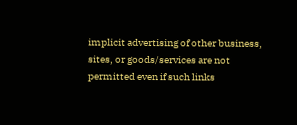implicit advertising of other business, sites, or goods/services are not permitted even if such links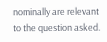nominally are relevant to the question asked.